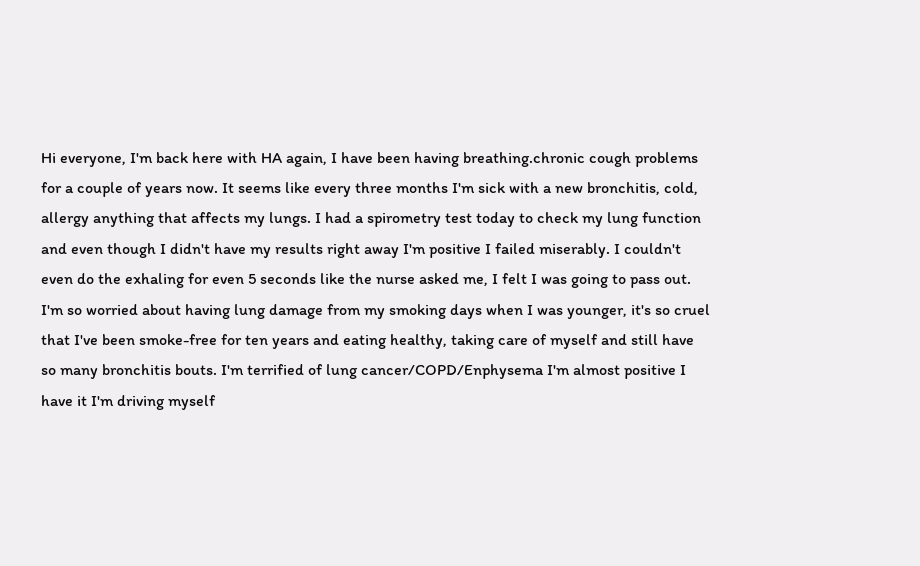Hi everyone, I'm back here with HA again, I have been having breathing.chronic cough problems for a couple of years now. It seems like every three months I'm sick with a new bronchitis, cold, allergy anything that affects my lungs. I had a spirometry test today to check my lung function and even though I didn't have my results right away I'm positive I failed miserably. I couldn't even do the exhaling for even 5 seconds like the nurse asked me, I felt I was going to pass out. I'm so worried about having lung damage from my smoking days when I was younger, it's so cruel that I've been smoke-free for ten years and eating healthy, taking care of myself and still have so many bronchitis bouts. I'm terrified of lung cancer/COPD/Enphysema I'm almost positive I have it I'm driving myself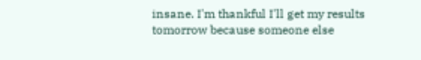insane. I'm thankful I'll get my results tomorrow because someone else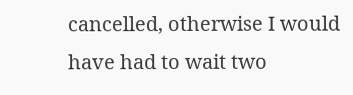cancelled, otherwise I would have had to wait two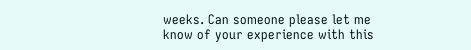weeks. Can someone please let me know of your experience with this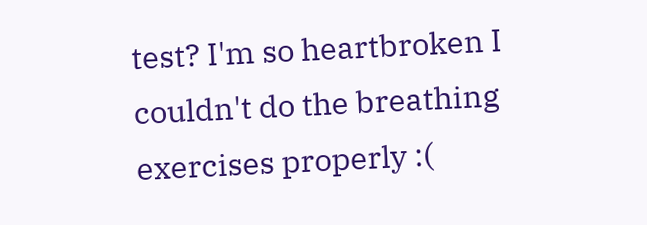test? I'm so heartbroken I couldn't do the breathing exercises properly :(